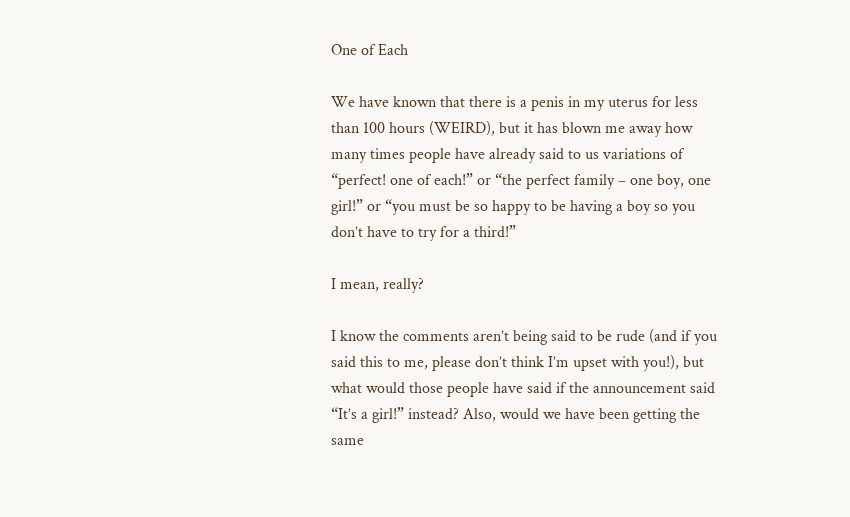One of Each

We have known that there is a penis in my uterus for less than 100 hours (WEIRD), but it has blown me away how many times people have already said to us variations of “perfect! one of each!” or “the perfect family – one boy, one girl!” or “you must be so happy to be having a boy so you don’t have to try for a third!”

I mean, really?

I know the comments aren’t being said to be rude (and if you said this to me, please don’t think I’m upset with you!), but what would those people have said if the announcement said “It’s a girl!” instead? Also, would we have been getting the same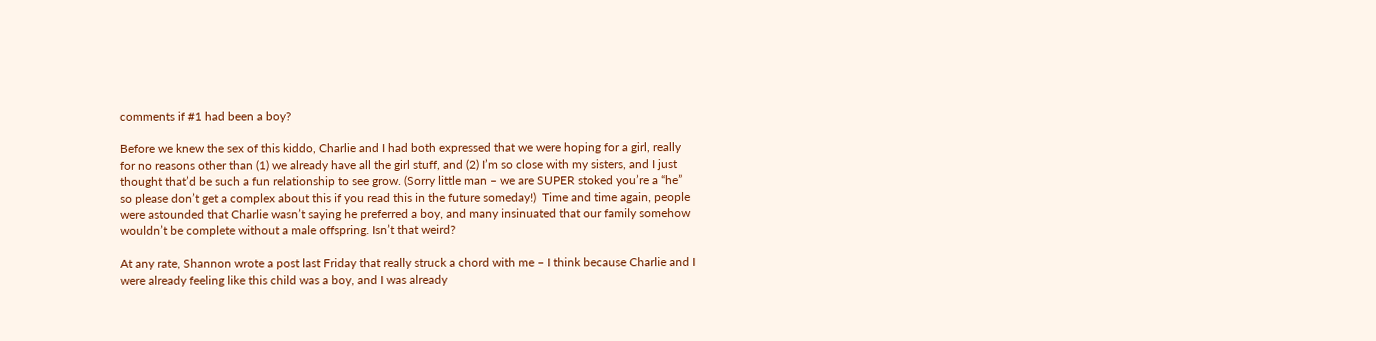comments if #1 had been a boy?

Before we knew the sex of this kiddo, Charlie and I had both expressed that we were hoping for a girl, really for no reasons other than (1) we already have all the girl stuff, and (2) I’m so close with my sisters, and I just thought that’d be such a fun relationship to see grow. (Sorry little man – we are SUPER stoked you’re a “he” so please don’t get a complex about this if you read this in the future someday!)  Time and time again, people were astounded that Charlie wasn’t saying he preferred a boy, and many insinuated that our family somehow wouldn’t be complete without a male offspring. Isn’t that weird?

At any rate, Shannon wrote a post last Friday that really struck a chord with me – I think because Charlie and I were already feeling like this child was a boy, and I was already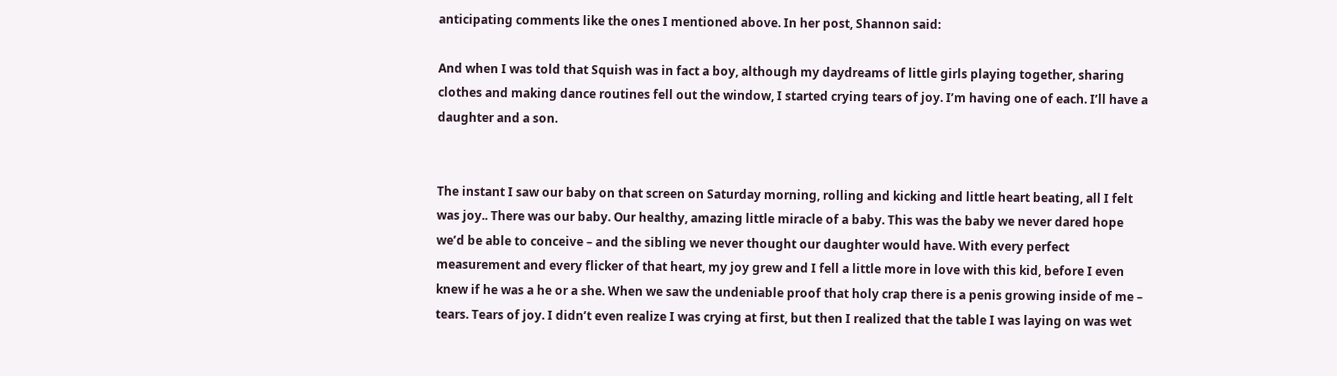anticipating comments like the ones I mentioned above. In her post, Shannon said:

And when I was told that Squish was in fact a boy, although my daydreams of little girls playing together, sharing clothes and making dance routines fell out the window, I started crying tears of joy. I’m having one of each. I’ll have a daughter and a son.


The instant I saw our baby on that screen on Saturday morning, rolling and kicking and little heart beating, all I felt was joy.. There was our baby. Our healthy, amazing little miracle of a baby. This was the baby we never dared hope we’d be able to conceive – and the sibling we never thought our daughter would have. With every perfect measurement and every flicker of that heart, my joy grew and I fell a little more in love with this kid, before I even knew if he was a he or a she. When we saw the undeniable proof that holy crap there is a penis growing inside of me – tears. Tears of joy. I didn’t even realize I was crying at first, but then I realized that the table I was laying on was wet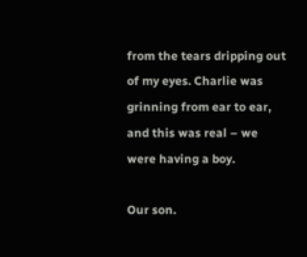from the tears dripping out of my eyes. Charlie was grinning from ear to ear, and this was real – we were having a boy.

Our son.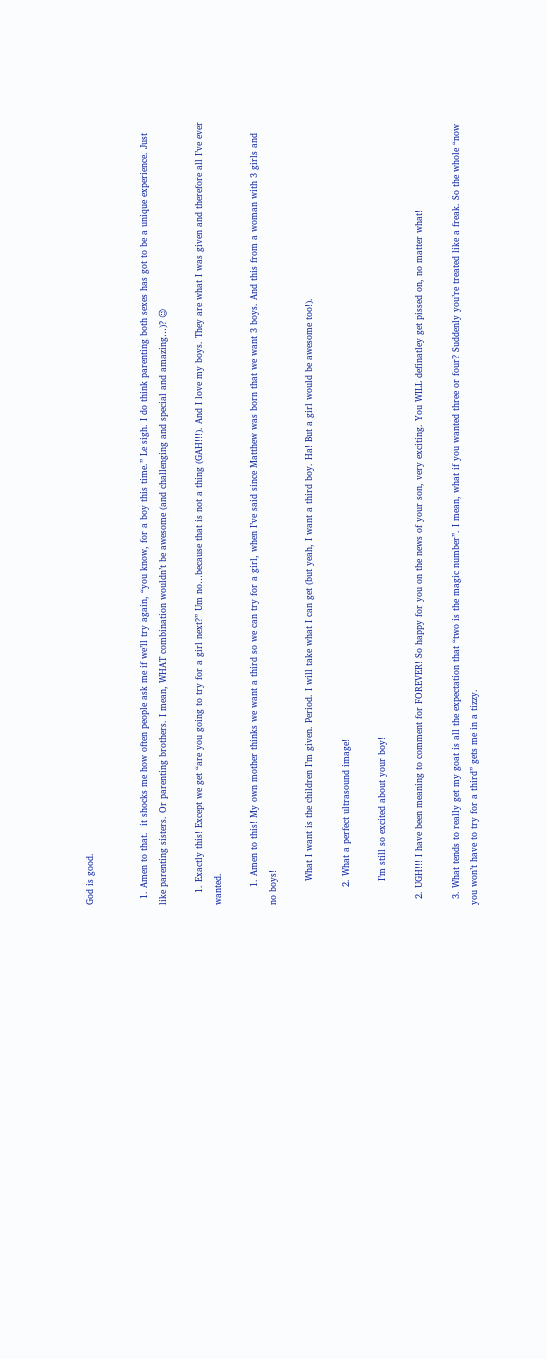God is good.


  1. Amen to that.  it shocks me how often people ask me if we’ll try again, “you know, for a boy this time.” Le sigh. I do think parenting both sexes has got to be a unique experience. Just like parenting sisters. Or parenting brothers. I mean, WHAT combination wouldn’t be awesome (and challenging and special and amazing…)? 😉

    1. Exactly this! Except we get “are you going to try for a girl next?” Um no…because that is not a thing (GAH!!!). And I love my boys. They are what I was given and therefore all I’ve ever wanted.

      1. Amen to this! My own mother thinks we want a third so we can try for a girl, when I’ve said since Matthew was born that we want 3 boys. And this from a woman with 3 girls and no boys!

        What I want is the children I’m given. Period. I will take what I can get (but yeah, I want a third boy. Ha! But a girl would be awesome too!).

      2. What a perfect ultrasound image!

        I’m still so excited about your boy!

  2. UGH!!! I have been meaning to comment for FOREVER! So happy for you on the news of your son, very exciting. You WILL definatley get pissed on, no matter what!

  3. What tends to really get my goat is all the expectation that “two is the magic number”. I mean, what if you wanted three or four? Suddenly you’re treated like a freak. So the whole “now you won’t have to try for a third” gets me in a tizzy.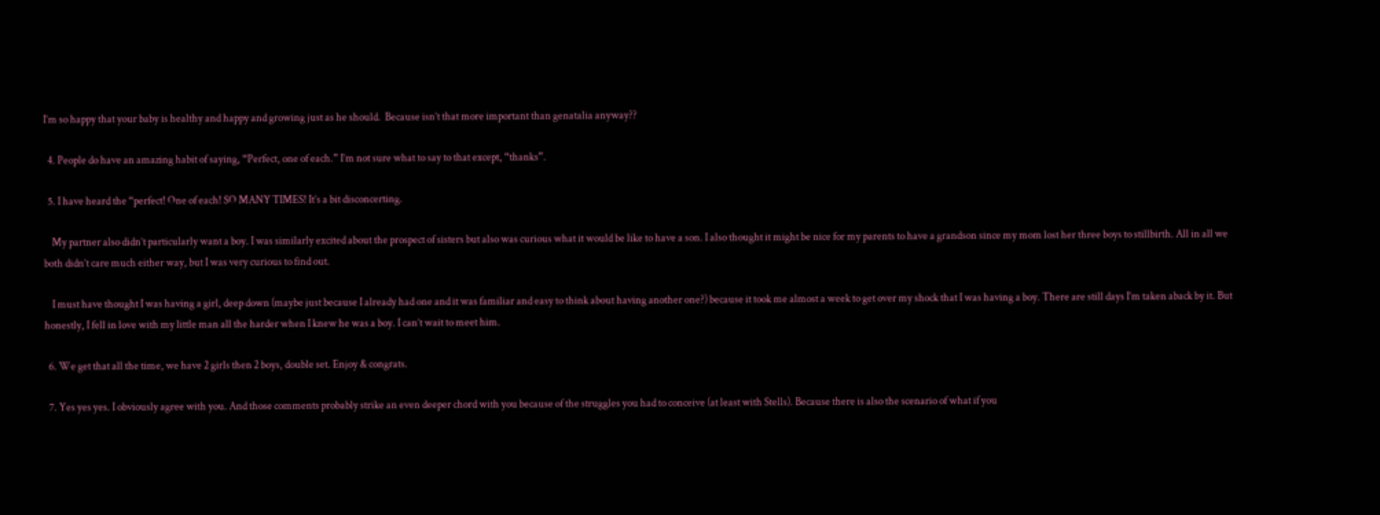I’m so happy that your baby is healthy and happy and growing just as he should.  Because isn’t that more important than genatalia anyway??

  4. People do have an amazing habit of saying, “Perfect, one of each.” I’m not sure what to say to that except, “thanks”.

  5. I have heard the “perfect! One of each! SO MANY TIMES! It’s a bit disconcerting.

    My partner also didn’t particularly want a boy. I was similarly excited about the prospect of sisters but also was curious what it would be like to have a son. I also thought it might be nice for my parents to have a grandson since my mom lost her three boys to stillbirth. All in all we both didn’t care much either way, but I was very curious to find out.

    I must have thought I was having a girl, deep down (maybe just because I already had one and it was familiar and easy to think about having another one?) because it took me almost a week to get over my shock that I was having a boy. There are still days I’m taken aback by it. But honestly, I fell in love with my little man all the harder when I knew he was a boy. I can’t wait to meet him.

  6. We get that all the time, we have 2 girls then 2 boys, double set. Enjoy & congrats.

  7. Yes yes yes. I obviously agree with you. And those comments probably strike an even deeper chord with you because of the struggles you had to conceive (at least with Stells). Because there is also the scenario of what if you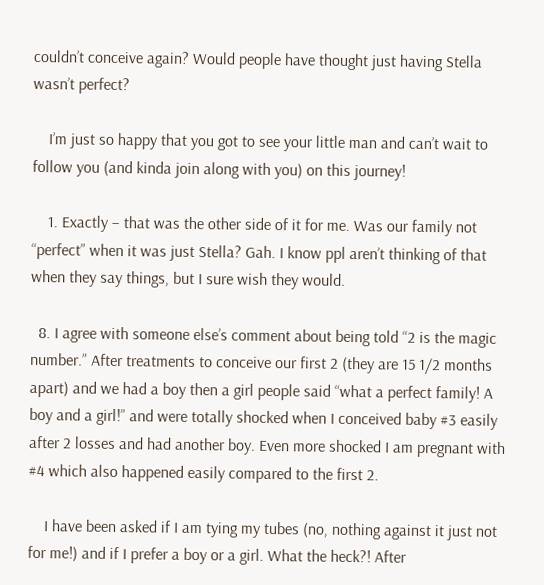couldn’t conceive again? Would people have thought just having Stella wasn’t perfect?

    I’m just so happy that you got to see your little man and can’t wait to follow you (and kinda join along with you) on this journey!

    1. Exactly – that was the other side of it for me. Was our family not “perfect” when it was just Stella? Gah. I know ppl aren’t thinking of that when they say things, but I sure wish they would.

  8. I agree with someone else’s comment about being told “2 is the magic number.” After treatments to conceive our first 2 (they are 15 1/2 months apart) and we had a boy then a girl people said “what a perfect family! A boy and a girl!” and were totally shocked when I conceived baby #3 easily after 2 losses and had another boy. Even more shocked I am pregnant with #4 which also happened easily compared to the first 2.

    I have been asked if I am tying my tubes (no, nothing against it just not for me!) and if I prefer a boy or a girl. What the heck?! After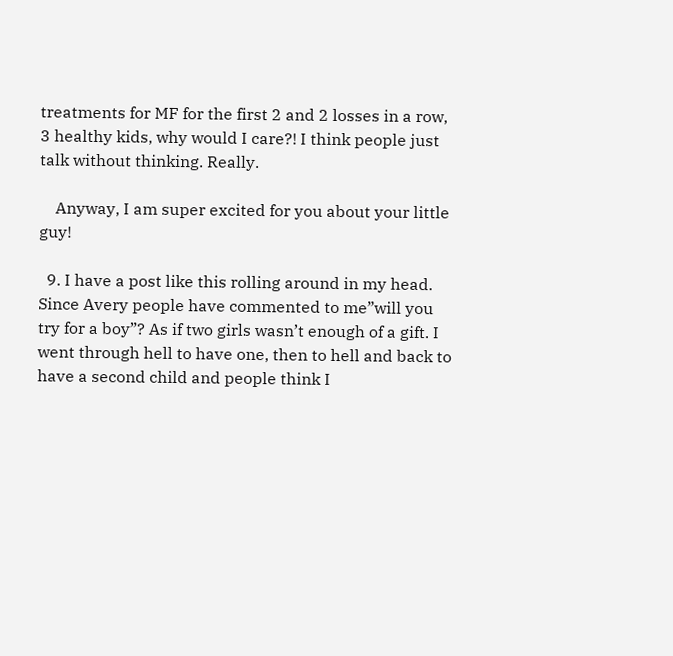treatments for MF for the first 2 and 2 losses in a row, 3 healthy kids, why would I care?! I think people just talk without thinking. Really.

    Anyway, I am super excited for you about your little guy!

  9. I have a post like this rolling around in my head. Since Avery people have commented to me”will you try for a boy”? As if two girls wasn’t enough of a gift. I went through hell to have one, then to hell and back to have a second child and people think I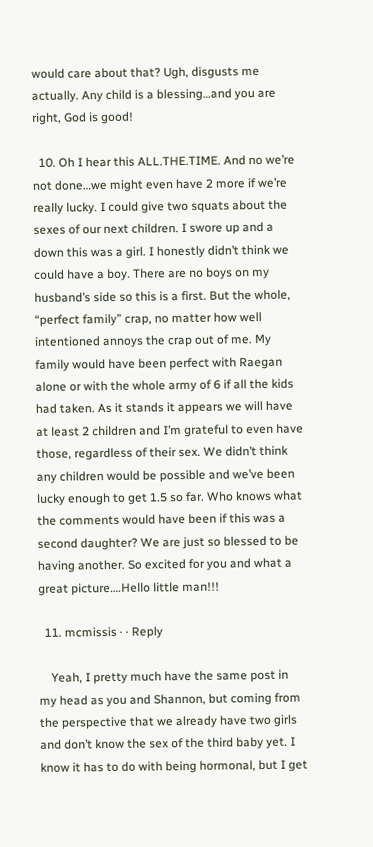would care about that? Ugh, disgusts me actually. Any child is a blessing…and you are right, God is good!

  10. Oh I hear this ALL.THE.TIME. And no we’re not done…we might even have 2 more if we’re really lucky. I could give two squats about the sexes of our next children. I swore up and a down this was a girl. I honestly didn’t think we could have a boy. There are no boys on my husband’s side so this is a first. But the whole, “perfect family” crap, no matter how well intentioned annoys the crap out of me. My family would have been perfect with Raegan alone or with the whole army of 6 if all the kids had taken. As it stands it appears we will have at least 2 children and I’m grateful to even have those, regardless of their sex. We didn’t think any children would be possible and we’ve been lucky enough to get 1.5 so far. Who knows what the comments would have been if this was a second daughter? We are just so blessed to be having another. So excited for you and what a great picture….Hello little man!!!

  11. mcmissis · · Reply

    Yeah, I pretty much have the same post in my head as you and Shannon, but coming from the perspective that we already have two girls and don’t know the sex of the third baby yet. I know it has to do with being hormonal, but I get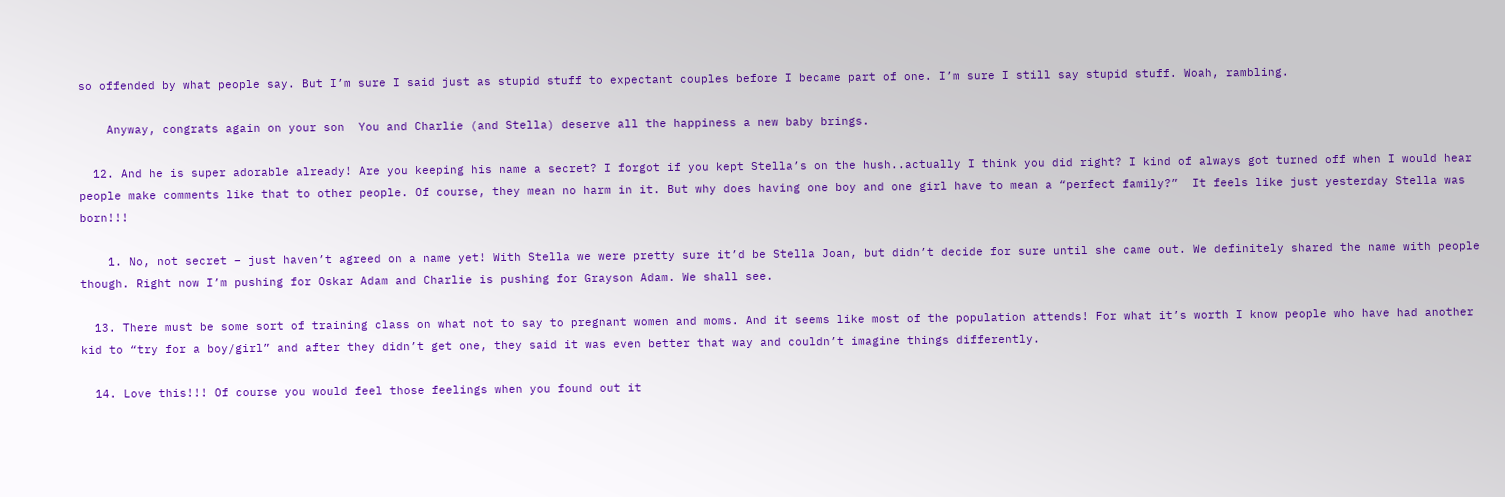so offended by what people say. But I’m sure I said just as stupid stuff to expectant couples before I became part of one. I’m sure I still say stupid stuff. Woah, rambling.

    Anyway, congrats again on your son  You and Charlie (and Stella) deserve all the happiness a new baby brings.

  12. And he is super adorable already! Are you keeping his name a secret? I forgot if you kept Stella’s on the hush..actually I think you did right? I kind of always got turned off when I would hear people make comments like that to other people. Of course, they mean no harm in it. But why does having one boy and one girl have to mean a “perfect family?”  It feels like just yesterday Stella was born!!!

    1. No, not secret – just haven’t agreed on a name yet! With Stella we were pretty sure it’d be Stella Joan, but didn’t decide for sure until she came out. We definitely shared the name with people though. Right now I’m pushing for Oskar Adam and Charlie is pushing for Grayson Adam. We shall see.

  13. There must be some sort of training class on what not to say to pregnant women and moms. And it seems like most of the population attends! For what it’s worth I know people who have had another kid to “try for a boy/girl” and after they didn’t get one, they said it was even better that way and couldn’t imagine things differently.

  14. Love this!!! Of course you would feel those feelings when you found out it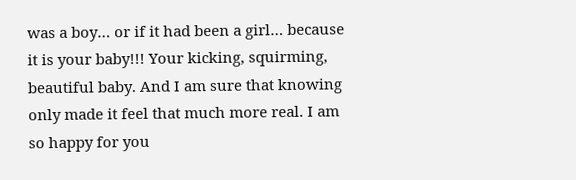was a boy… or if it had been a girl… because it is your baby!!! Your kicking, squirming, beautiful baby. And I am sure that knowing only made it feel that much more real. I am so happy for you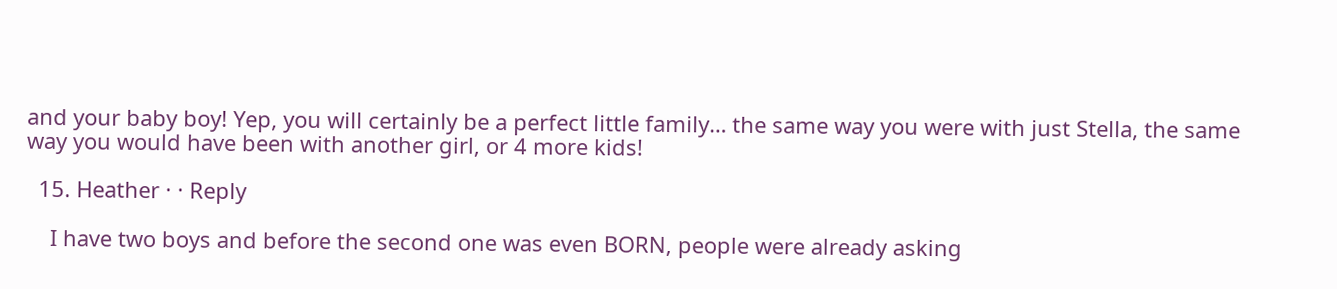and your baby boy! Yep, you will certainly be a perfect little family… the same way you were with just Stella, the same way you would have been with another girl, or 4 more kids!

  15. Heather · · Reply

    I have two boys and before the second one was even BORN, people were already asking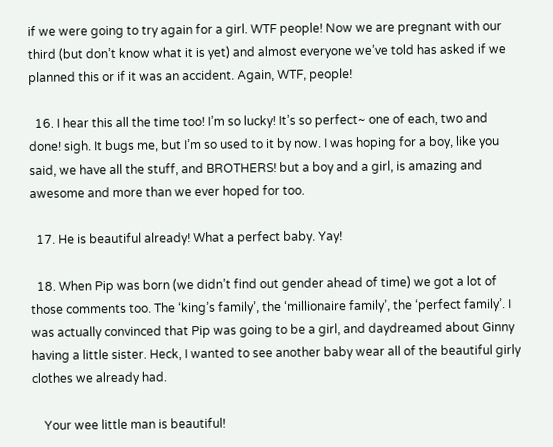if we were going to try again for a girl. WTF people! Now we are pregnant with our third (but don’t know what it is yet) and almost everyone we’ve told has asked if we planned this or if it was an accident. Again, WTF, people!

  16. I hear this all the time too! I’m so lucky! It’s so perfect~ one of each, two and done! sigh. It bugs me, but I’m so used to it by now. I was hoping for a boy, like you said, we have all the stuff, and BROTHERS! but a boy and a girl, is amazing and awesome and more than we ever hoped for too.

  17. He is beautiful already! What a perfect baby. Yay!

  18. When Pip was born (we didn’t find out gender ahead of time) we got a lot of those comments too. The ‘king’s family’, the ‘millionaire family’, the ‘perfect family’. I was actually convinced that Pip was going to be a girl, and daydreamed about Ginny having a little sister. Heck, I wanted to see another baby wear all of the beautiful girly clothes we already had.

    Your wee little man is beautiful!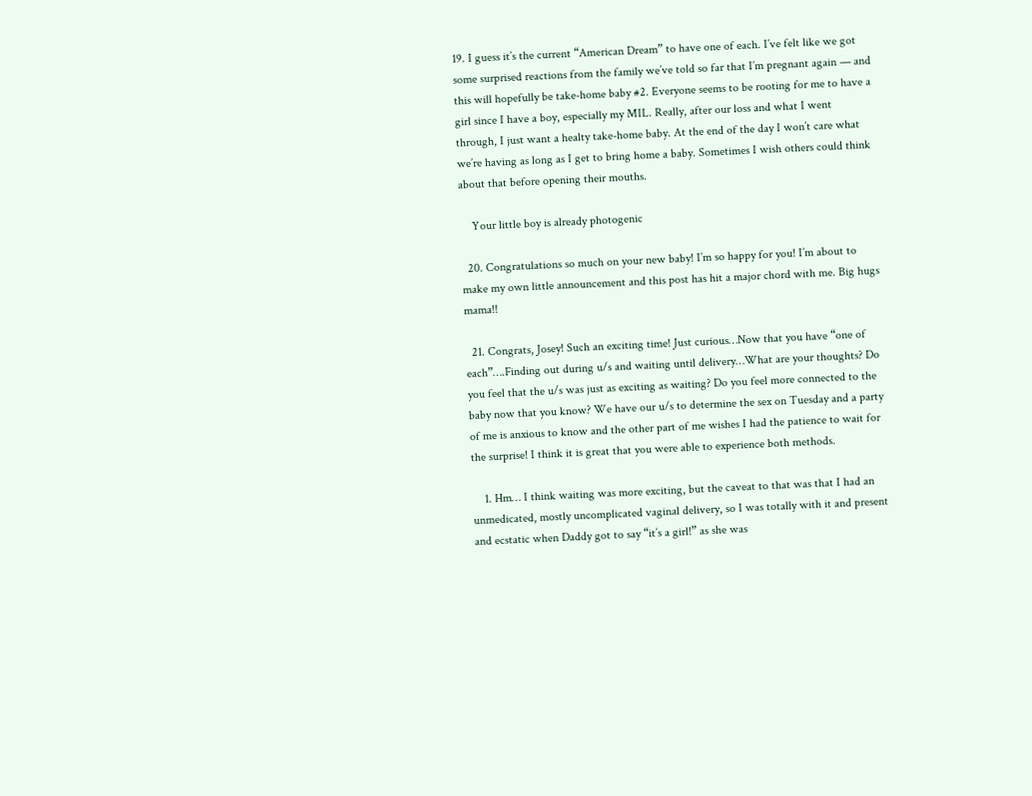19. I guess it’s the current “American Dream” to have one of each. I’ve felt like we got some surprised reactions from the family we’ve told so far that I’m pregnant again — and this will hopefully be take-home baby #2. Everyone seems to be rooting for me to have a girl since I have a boy, especially my MIL. Really, after our loss and what I went through, I just want a healty take-home baby. At the end of the day I won’t care what we’re having as long as I get to bring home a baby. Sometimes I wish others could think about that before opening their mouths.

    Your little boy is already photogenic

  20. Congratulations so much on your new baby! I’m so happy for you! I’m about to make my own little announcement and this post has hit a major chord with me. Big hugs mama!!

  21. Congrats, Josey! Such an exciting time! Just curious…Now that you have “one of each”….Finding out during u/s and waiting until delivery…What are your thoughts? Do you feel that the u/s was just as exciting as waiting? Do you feel more connected to the baby now that you know? We have our u/s to determine the sex on Tuesday and a party of me is anxious to know and the other part of me wishes I had the patience to wait for the surprise! I think it is great that you were able to experience both methods.

    1. Hm… I think waiting was more exciting, but the caveat to that was that I had an unmedicated, mostly uncomplicated vaginal delivery, so I was totally with it and present and ecstatic when Daddy got to say “it’s a girl!” as she was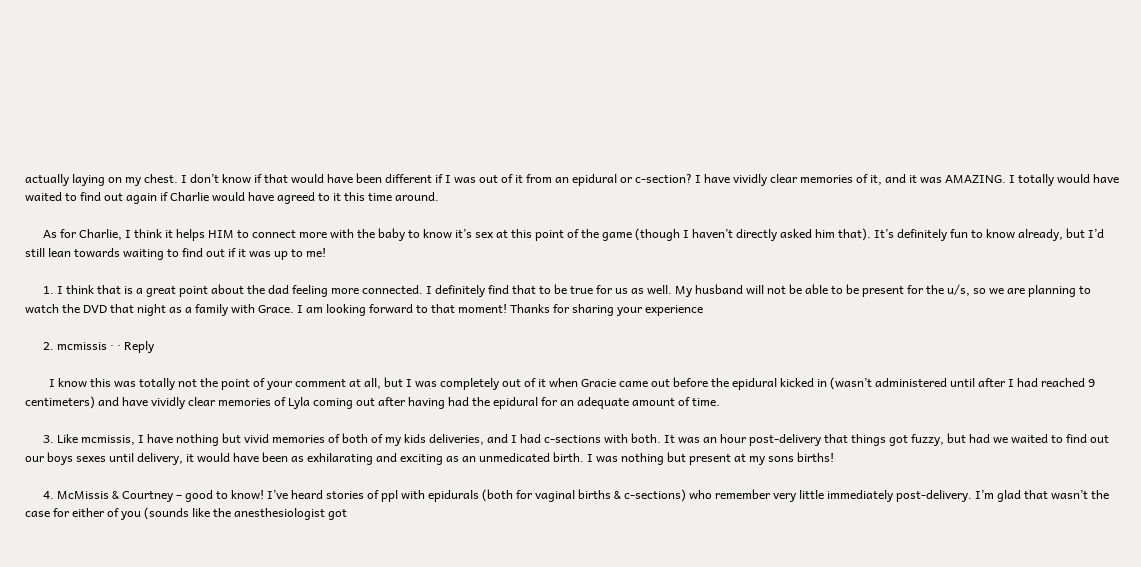actually laying on my chest. I don’t know if that would have been different if I was out of it from an epidural or c-section? I have vividly clear memories of it, and it was AMAZING. I totally would have waited to find out again if Charlie would have agreed to it this time around.

      As for Charlie, I think it helps HIM to connect more with the baby to know it’s sex at this point of the game (though I haven’t directly asked him that). It’s definitely fun to know already, but I’d still lean towards waiting to find out if it was up to me!

      1. I think that is a great point about the dad feeling more connected. I definitely find that to be true for us as well. My husband will not be able to be present for the u/s, so we are planning to watch the DVD that night as a family with Grace. I am looking forward to that moment! Thanks for sharing your experience

      2. mcmissis · · Reply

        I know this was totally not the point of your comment at all, but I was completely out of it when Gracie came out before the epidural kicked in (wasn’t administered until after I had reached 9 centimeters) and have vividly clear memories of Lyla coming out after having had the epidural for an adequate amount of time.

      3. Like mcmissis, I have nothing but vivid memories of both of my kids deliveries, and I had c-sections with both. It was an hour post-delivery that things got fuzzy, but had we waited to find out our boys sexes until delivery, it would have been as exhilarating and exciting as an unmedicated birth. I was nothing but present at my sons births!

      4. McMissis & Courtney – good to know! I’ve heard stories of ppl with epidurals (both for vaginal births & c-sections) who remember very little immediately post-delivery. I’m glad that wasn’t the case for either of you (sounds like the anesthesiologist got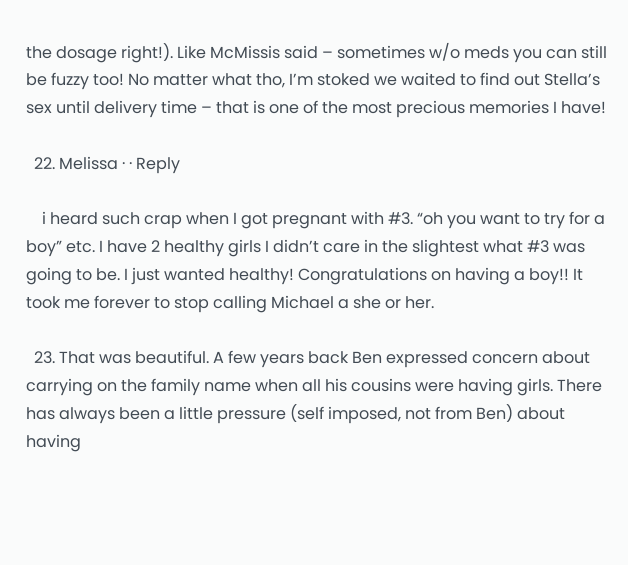the dosage right!). Like McMissis said – sometimes w/o meds you can still be fuzzy too! No matter what tho, I’m stoked we waited to find out Stella’s sex until delivery time – that is one of the most precious memories I have!

  22. Melissa · · Reply

    i heard such crap when I got pregnant with #3. “oh you want to try for a boy” etc. I have 2 healthy girls I didn’t care in the slightest what #3 was going to be. I just wanted healthy! Congratulations on having a boy!! It took me forever to stop calling Michael a she or her.

  23. That was beautiful. A few years back Ben expressed concern about carrying on the family name when all his cousins were having girls. There has always been a little pressure (self imposed, not from Ben) about having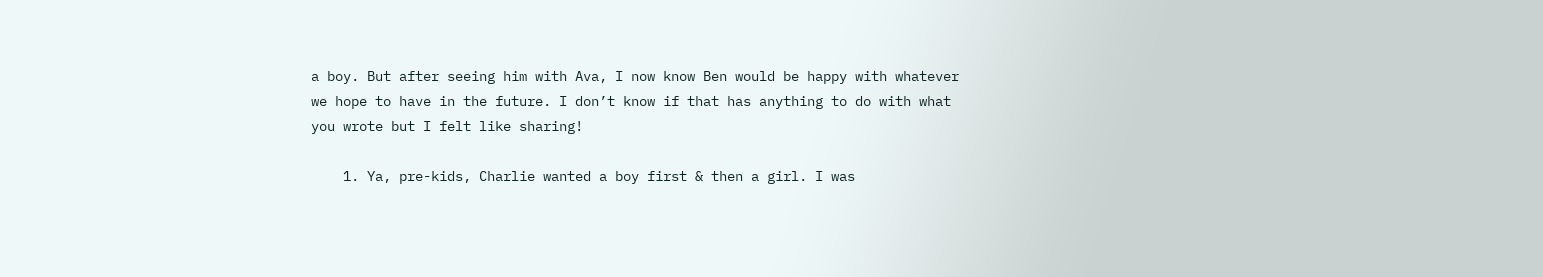a boy. But after seeing him with Ava, I now know Ben would be happy with whatever we hope to have in the future. I don’t know if that has anything to do with what you wrote but I felt like sharing!

    1. Ya, pre-kids, Charlie wanted a boy first & then a girl. I was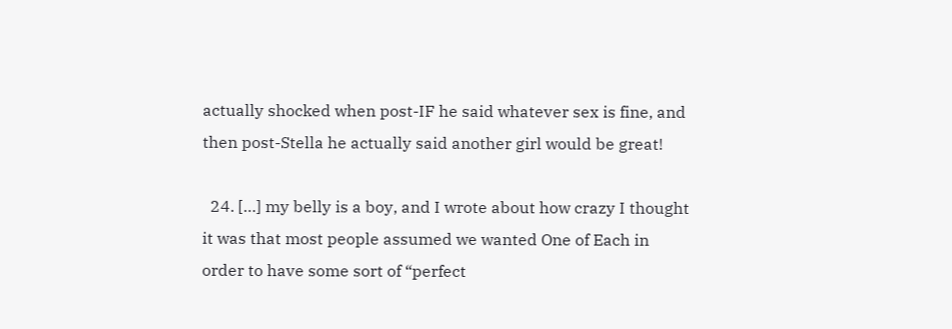actually shocked when post-IF he said whatever sex is fine, and then post-Stella he actually said another girl would be great!

  24. […] my belly is a boy, and I wrote about how crazy I thought it was that most people assumed we wanted One of Each in order to have some sort of “perfect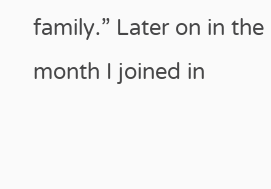family.” Later on in the month I joined in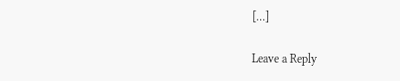[…]

Leave a Reply